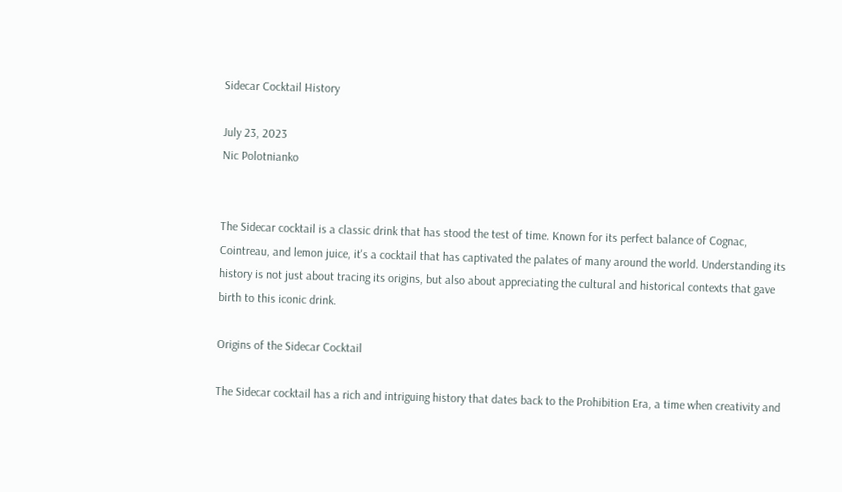Sidecar Cocktail History

July 23, 2023
Nic Polotnianko


The Sidecar cocktail is a classic drink that has stood the test of time. Known for its perfect balance of Cognac, Cointreau, and lemon juice, it's a cocktail that has captivated the palates of many around the world. Understanding its history is not just about tracing its origins, but also about appreciating the cultural and historical contexts that gave birth to this iconic drink.

Origins of the Sidecar Cocktail

The Sidecar cocktail has a rich and intriguing history that dates back to the Prohibition Era, a time when creativity and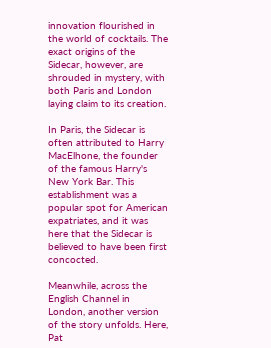innovation flourished in the world of cocktails. The exact origins of the Sidecar, however, are shrouded in mystery, with both Paris and London laying claim to its creation.

In Paris, the Sidecar is often attributed to Harry MacElhone, the founder of the famous Harry's New York Bar. This establishment was a popular spot for American expatriates, and it was here that the Sidecar is believed to have been first concocted.

Meanwhile, across the English Channel in London, another version of the story unfolds. Here, Pat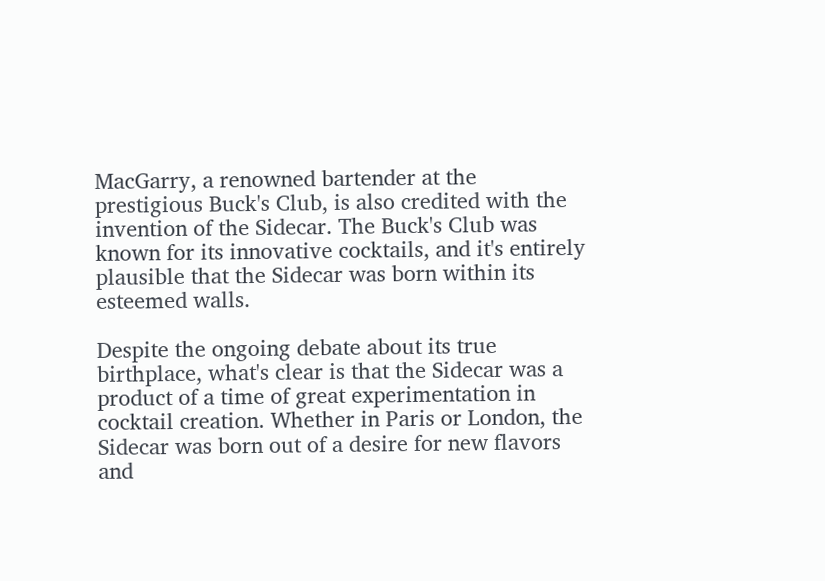MacGarry, a renowned bartender at the prestigious Buck's Club, is also credited with the invention of the Sidecar. The Buck's Club was known for its innovative cocktails, and it's entirely plausible that the Sidecar was born within its esteemed walls.

Despite the ongoing debate about its true birthplace, what's clear is that the Sidecar was a product of a time of great experimentation in cocktail creation. Whether in Paris or London, the Sidecar was born out of a desire for new flavors and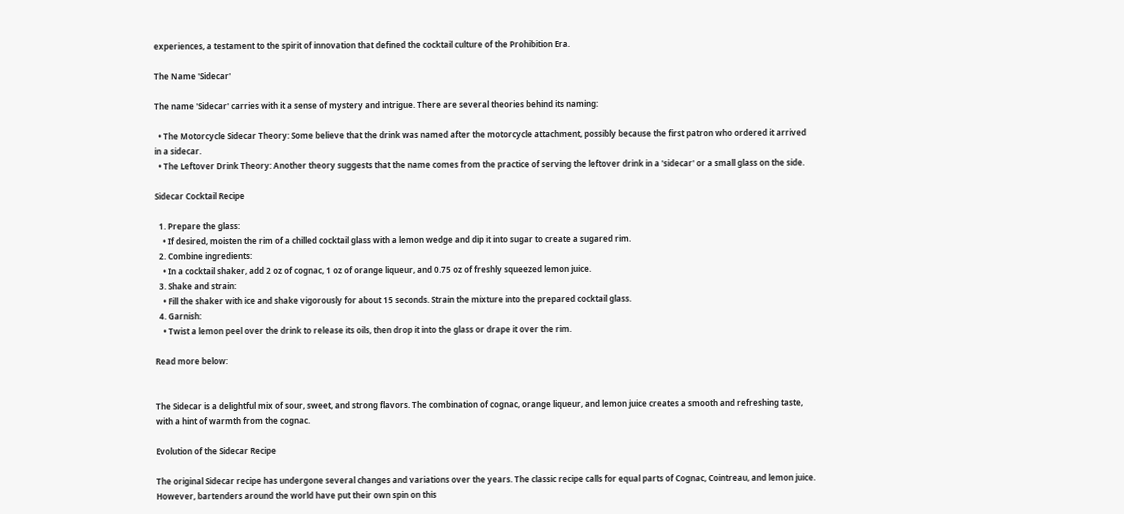experiences, a testament to the spirit of innovation that defined the cocktail culture of the Prohibition Era.

The Name 'Sidecar'

The name 'Sidecar' carries with it a sense of mystery and intrigue. There are several theories behind its naming:

  • The Motorcycle Sidecar Theory: Some believe that the drink was named after the motorcycle attachment, possibly because the first patron who ordered it arrived in a sidecar.
  • The Leftover Drink Theory: Another theory suggests that the name comes from the practice of serving the leftover drink in a 'sidecar' or a small glass on the side.

Sidecar Cocktail Recipe

  1. Prepare the glass:
    • If desired, moisten the rim of a chilled cocktail glass with a lemon wedge and dip it into sugar to create a sugared rim.
  2. Combine ingredients:
    • In a cocktail shaker, add 2 oz of cognac, 1 oz of orange liqueur, and 0.75 oz of freshly squeezed lemon juice.
  3. Shake and strain:
    • Fill the shaker with ice and shake vigorously for about 15 seconds. Strain the mixture into the prepared cocktail glass.
  4. Garnish:
    • Twist a lemon peel over the drink to release its oils, then drop it into the glass or drape it over the rim.

Read more below:


The Sidecar is a delightful mix of sour, sweet, and strong flavors. The combination of cognac, orange liqueur, and lemon juice creates a smooth and refreshing taste, with a hint of warmth from the cognac.

Evolution of the Sidecar Recipe

The original Sidecar recipe has undergone several changes and variations over the years. The classic recipe calls for equal parts of Cognac, Cointreau, and lemon juice. However, bartenders around the world have put their own spin on this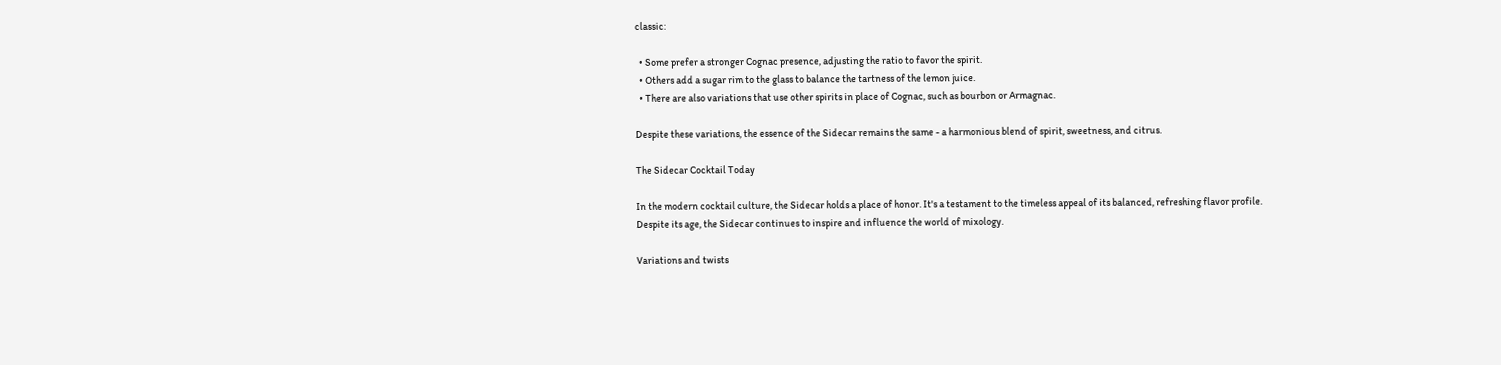classic:

  • Some prefer a stronger Cognac presence, adjusting the ratio to favor the spirit.
  • Others add a sugar rim to the glass to balance the tartness of the lemon juice.
  • There are also variations that use other spirits in place of Cognac, such as bourbon or Armagnac.

Despite these variations, the essence of the Sidecar remains the same - a harmonious blend of spirit, sweetness, and citrus.

The Sidecar Cocktail Today

In the modern cocktail culture, the Sidecar holds a place of honor. It's a testament to the timeless appeal of its balanced, refreshing flavor profile. Despite its age, the Sidecar continues to inspire and influence the world of mixology.

Variations and twists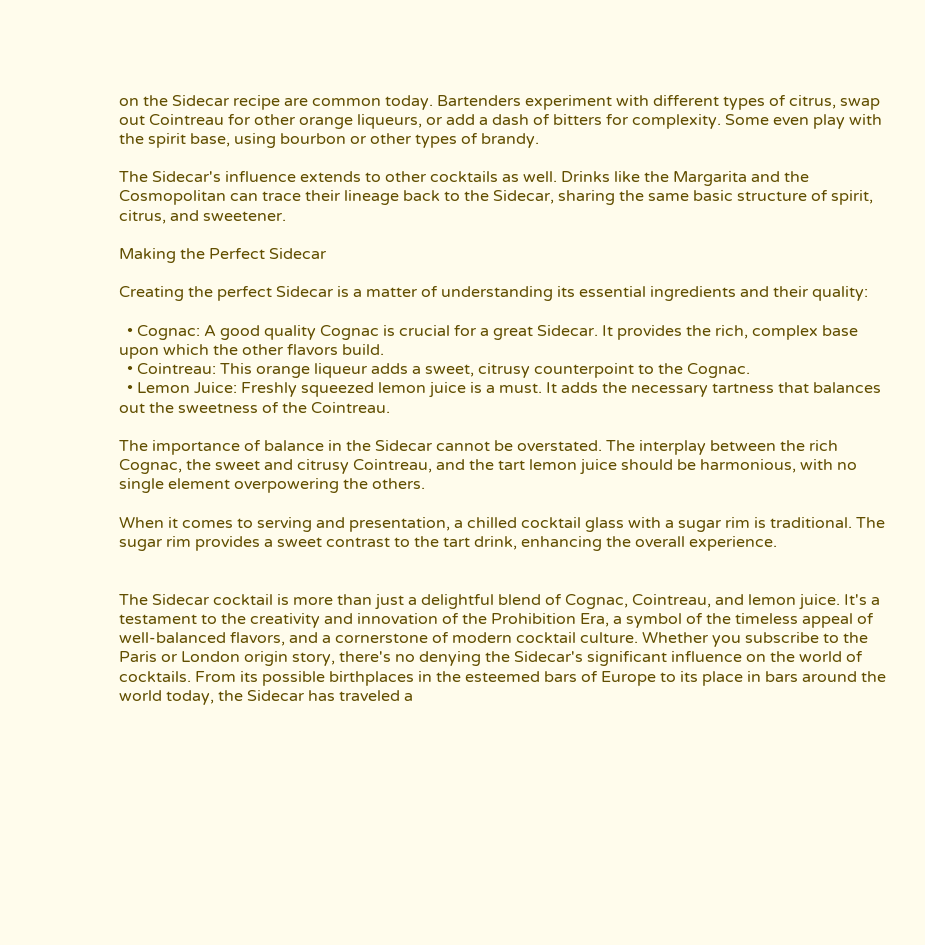on the Sidecar recipe are common today. Bartenders experiment with different types of citrus, swap out Cointreau for other orange liqueurs, or add a dash of bitters for complexity. Some even play with the spirit base, using bourbon or other types of brandy.

The Sidecar's influence extends to other cocktails as well. Drinks like the Margarita and the Cosmopolitan can trace their lineage back to the Sidecar, sharing the same basic structure of spirit, citrus, and sweetener.

Making the Perfect Sidecar

Creating the perfect Sidecar is a matter of understanding its essential ingredients and their quality:

  • Cognac: A good quality Cognac is crucial for a great Sidecar. It provides the rich, complex base upon which the other flavors build.
  • Cointreau: This orange liqueur adds a sweet, citrusy counterpoint to the Cognac.
  • Lemon Juice: Freshly squeezed lemon juice is a must. It adds the necessary tartness that balances out the sweetness of the Cointreau.

The importance of balance in the Sidecar cannot be overstated. The interplay between the rich Cognac, the sweet and citrusy Cointreau, and the tart lemon juice should be harmonious, with no single element overpowering the others.

When it comes to serving and presentation, a chilled cocktail glass with a sugar rim is traditional. The sugar rim provides a sweet contrast to the tart drink, enhancing the overall experience.


The Sidecar cocktail is more than just a delightful blend of Cognac, Cointreau, and lemon juice. It's a testament to the creativity and innovation of the Prohibition Era, a symbol of the timeless appeal of well-balanced flavors, and a cornerstone of modern cocktail culture. Whether you subscribe to the Paris or London origin story, there's no denying the Sidecar's significant influence on the world of cocktails. From its possible birthplaces in the esteemed bars of Europe to its place in bars around the world today, the Sidecar has traveled a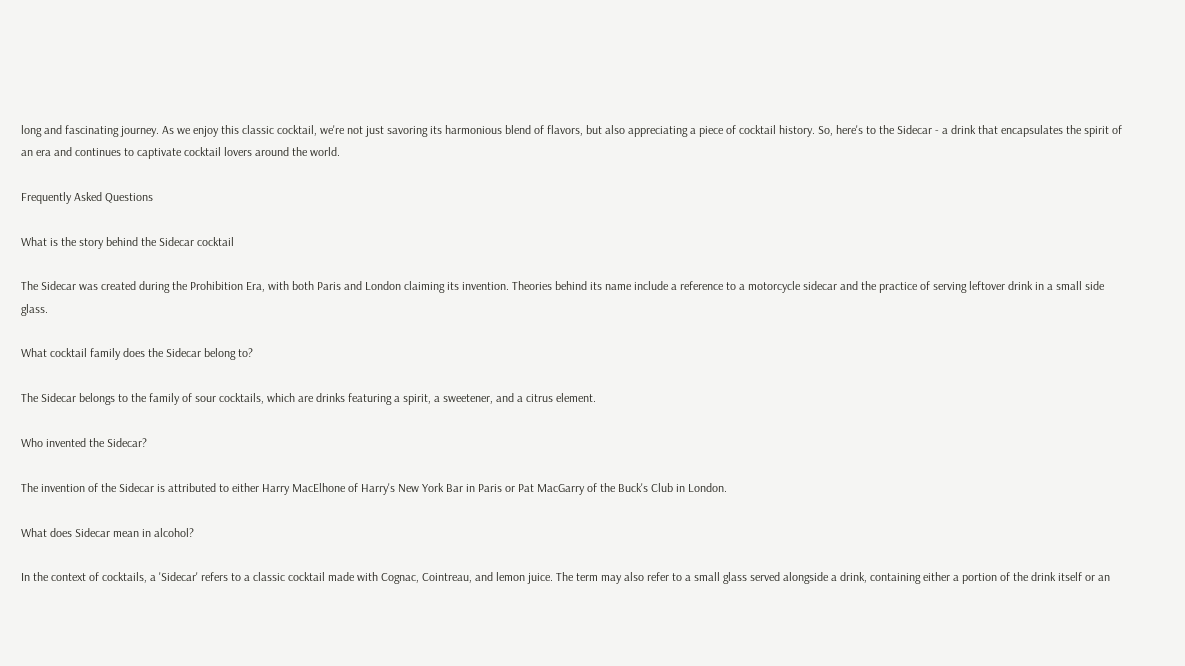long and fascinating journey. As we enjoy this classic cocktail, we're not just savoring its harmonious blend of flavors, but also appreciating a piece of cocktail history. So, here's to the Sidecar - a drink that encapsulates the spirit of an era and continues to captivate cocktail lovers around the world.

Frequently Asked Questions

What is the story behind the Sidecar cocktail

The Sidecar was created during the Prohibition Era, with both Paris and London claiming its invention. Theories behind its name include a reference to a motorcycle sidecar and the practice of serving leftover drink in a small side glass.

What cocktail family does the Sidecar belong to?

The Sidecar belongs to the family of sour cocktails, which are drinks featuring a spirit, a sweetener, and a citrus element.

Who invented the Sidecar?

The invention of the Sidecar is attributed to either Harry MacElhone of Harry's New York Bar in Paris or Pat MacGarry of the Buck's Club in London.

What does Sidecar mean in alcohol?

In the context of cocktails, a 'Sidecar' refers to a classic cocktail made with Cognac, Cointreau, and lemon juice. The term may also refer to a small glass served alongside a drink, containing either a portion of the drink itself or an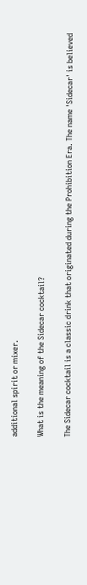additional spirit or mixer.

What is the meaning of the Sidecar cocktail?

The Sidecar cocktail is a classic drink that originated during the Prohibition Era. The name 'Sidecar' is believed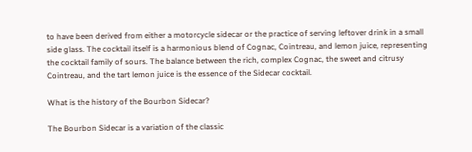to have been derived from either a motorcycle sidecar or the practice of serving leftover drink in a small side glass. The cocktail itself is a harmonious blend of Cognac, Cointreau, and lemon juice, representing the cocktail family of sours. The balance between the rich, complex Cognac, the sweet and citrusy Cointreau, and the tart lemon juice is the essence of the Sidecar cocktail.

What is the history of the Bourbon Sidecar?

The Bourbon Sidecar is a variation of the classic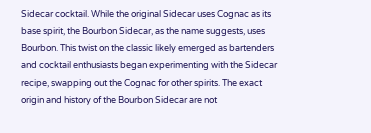Sidecar cocktail. While the original Sidecar uses Cognac as its base spirit, the Bourbon Sidecar, as the name suggests, uses Bourbon. This twist on the classic likely emerged as bartenders and cocktail enthusiasts began experimenting with the Sidecar recipe, swapping out the Cognac for other spirits. The exact origin and history of the Bourbon Sidecar are not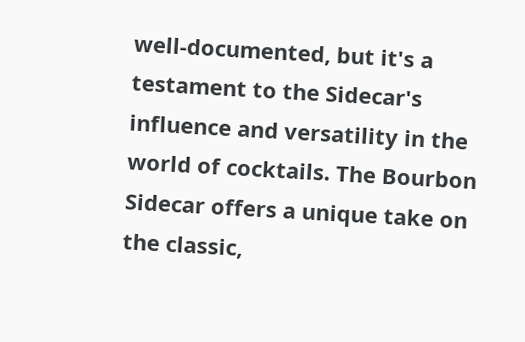well-documented, but it's a testament to the Sidecar's influence and versatility in the world of cocktails. The Bourbon Sidecar offers a unique take on the classic,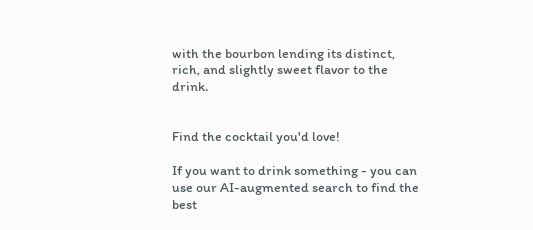with the bourbon lending its distinct, rich, and slightly sweet flavor to the drink.


Find the cocktail you'd love!

If you want to drink something - you can use our AI-augmented search to find the best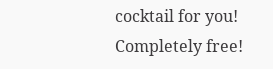cocktail for you!
Completely free!